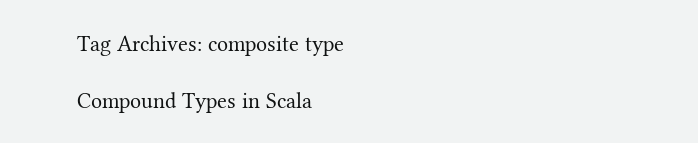Tag Archives: composite type

Compound Types in Scala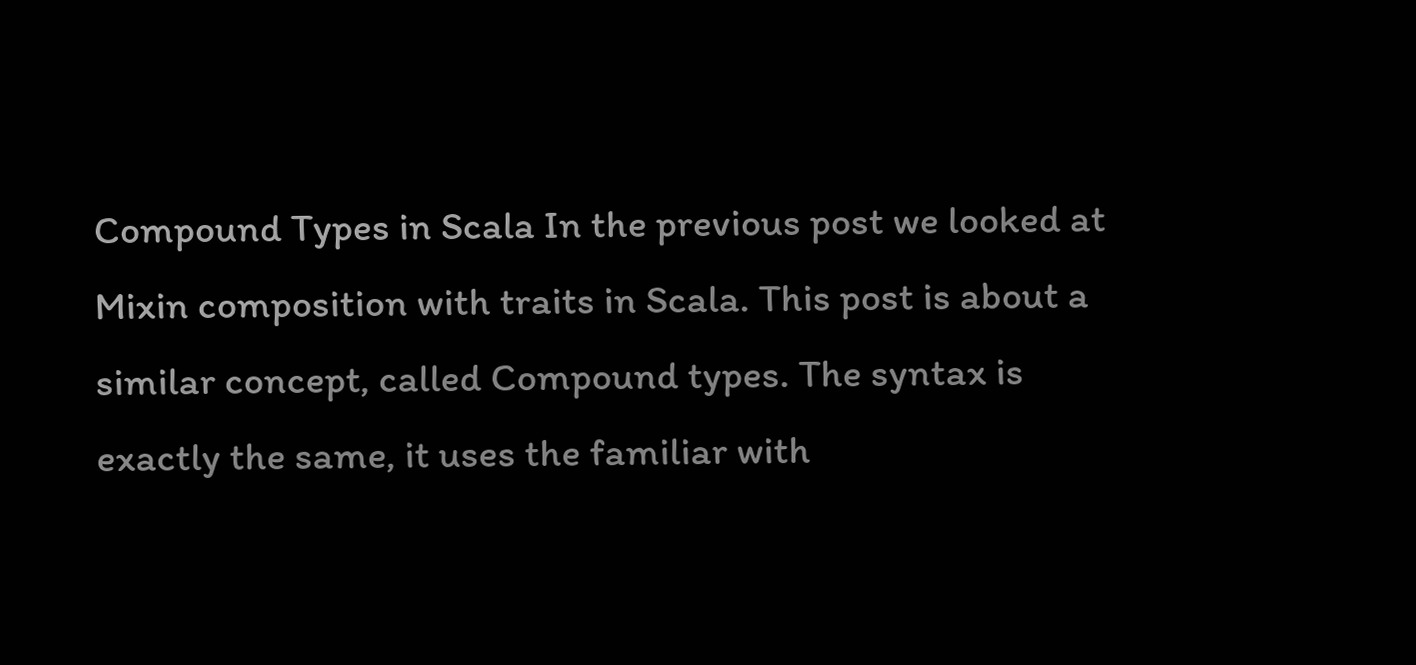Compound Types in Scala In the previous post we looked at Mixin composition with traits in Scala. This post is about a similar concept, called Compound types. The syntax is exactly the same, it uses the familiar with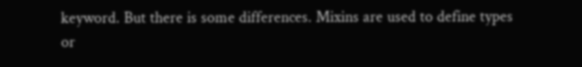keyword. But there is some differences. Mixins are used to define types or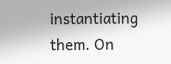instantiating them. On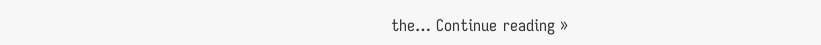the… Continue reading »